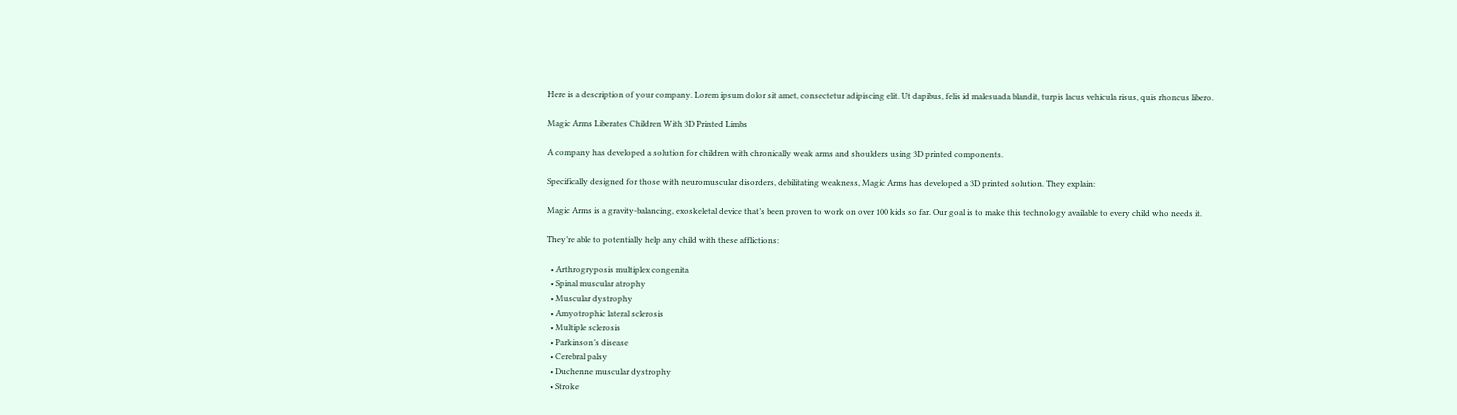Here is a description of your company. Lorem ipsum dolor sit amet, consectetur adipiscing elit. Ut dapibus, felis id malesuada blandit, turpis lacus vehicula risus, quis rhoncus libero.

Magic Arms Liberates Children With 3D Printed Limbs

A company has developed a solution for children with chronically weak arms and shoulders using 3D printed components.

Specifically designed for those with neuromuscular disorders, debilitating weakness, Magic Arms has developed a 3D printed solution. They explain:

Magic Arms is a gravity-balancing, exoskeletal device that’s been proven to work on over 100 kids so far. Our goal is to make this technology available to every child who needs it.

They’re able to potentially help any child with these afflictions:

  • Arthrogryposis multiplex congenita
  • Spinal muscular atrophy
  • Muscular dystrophy
  • Amyotrophic lateral sclerosis
  • Multiple sclerosis
  • Parkinson’s disease
  • Cerebral palsy
  • Duchenne muscular dystrophy
  • Stroke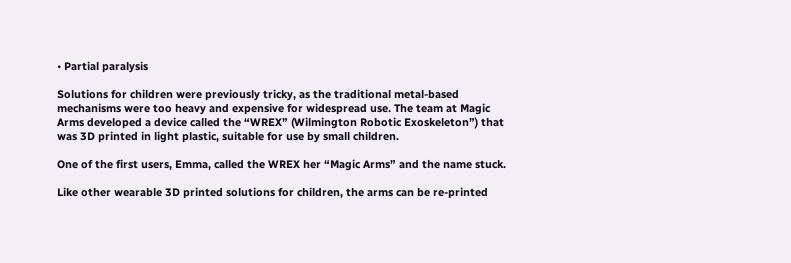• Partial paralysis

Solutions for children were previously tricky, as the traditional metal-based mechanisms were too heavy and expensive for widespread use. The team at Magic Arms developed a device called the “WREX” (Wilmington Robotic Exoskeleton”) that was 3D printed in light plastic, suitable for use by small children.

One of the first users, Emma, called the WREX her “Magic Arms” and the name stuck.

Like other wearable 3D printed solutions for children, the arms can be re-printed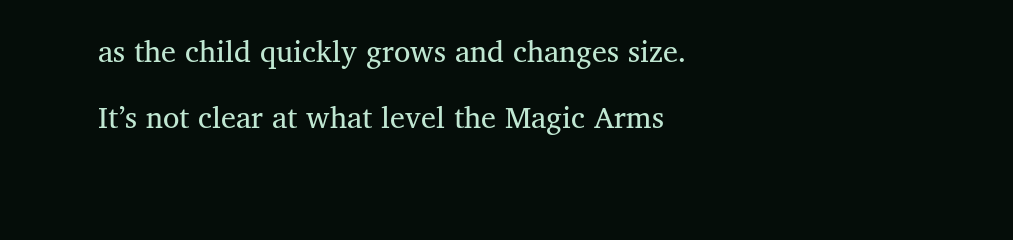as the child quickly grows and changes size.

It’s not clear at what level the Magic Arms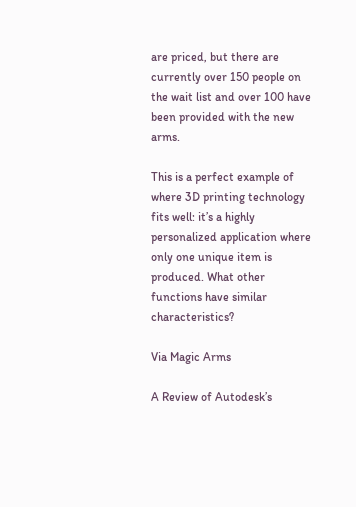are priced, but there are currently over 150 people on the wait list and over 100 have been provided with the new arms.

This is a perfect example of where 3D printing technology fits well: it’s a highly personalized application where only one unique item is produced. What other functions have similar characteristics?

Via Magic Arms

A Review of Autodesk’s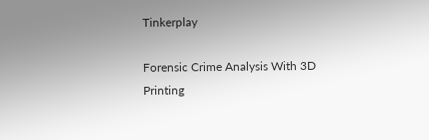Tinkerplay

Forensic Crime Analysis With 3D Printing